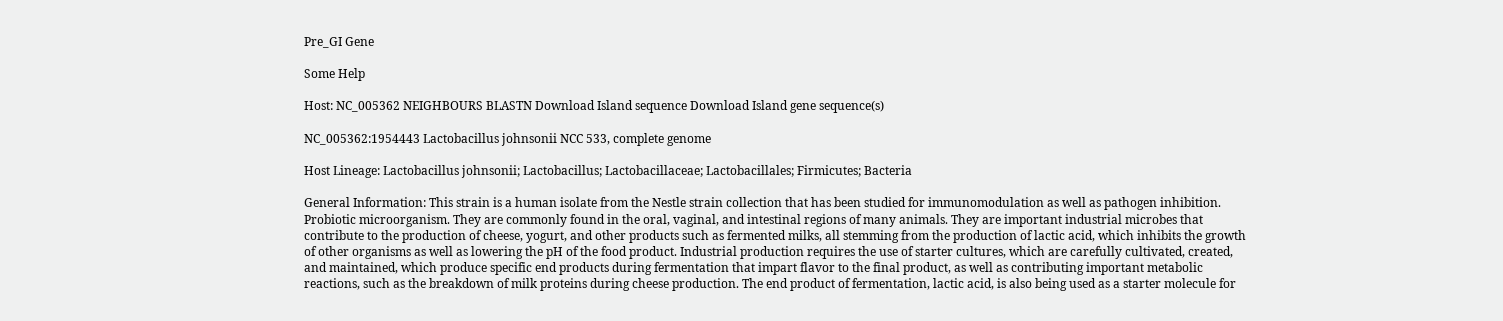Pre_GI Gene

Some Help

Host: NC_005362 NEIGHBOURS BLASTN Download Island sequence Download Island gene sequence(s)

NC_005362:1954443 Lactobacillus johnsonii NCC 533, complete genome

Host Lineage: Lactobacillus johnsonii; Lactobacillus; Lactobacillaceae; Lactobacillales; Firmicutes; Bacteria

General Information: This strain is a human isolate from the Nestle strain collection that has been studied for immunomodulation as well as pathogen inhibition. Probiotic microorganism. They are commonly found in the oral, vaginal, and intestinal regions of many animals. They are important industrial microbes that contribute to the production of cheese, yogurt, and other products such as fermented milks, all stemming from the production of lactic acid, which inhibits the growth of other organisms as well as lowering the pH of the food product. Industrial production requires the use of starter cultures, which are carefully cultivated, created, and maintained, which produce specific end products during fermentation that impart flavor to the final product, as well as contributing important metabolic reactions, such as the breakdown of milk proteins during cheese production. The end product of fermentation, lactic acid, is also being used as a starter molecule for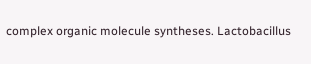complex organic molecule syntheses. Lactobacillus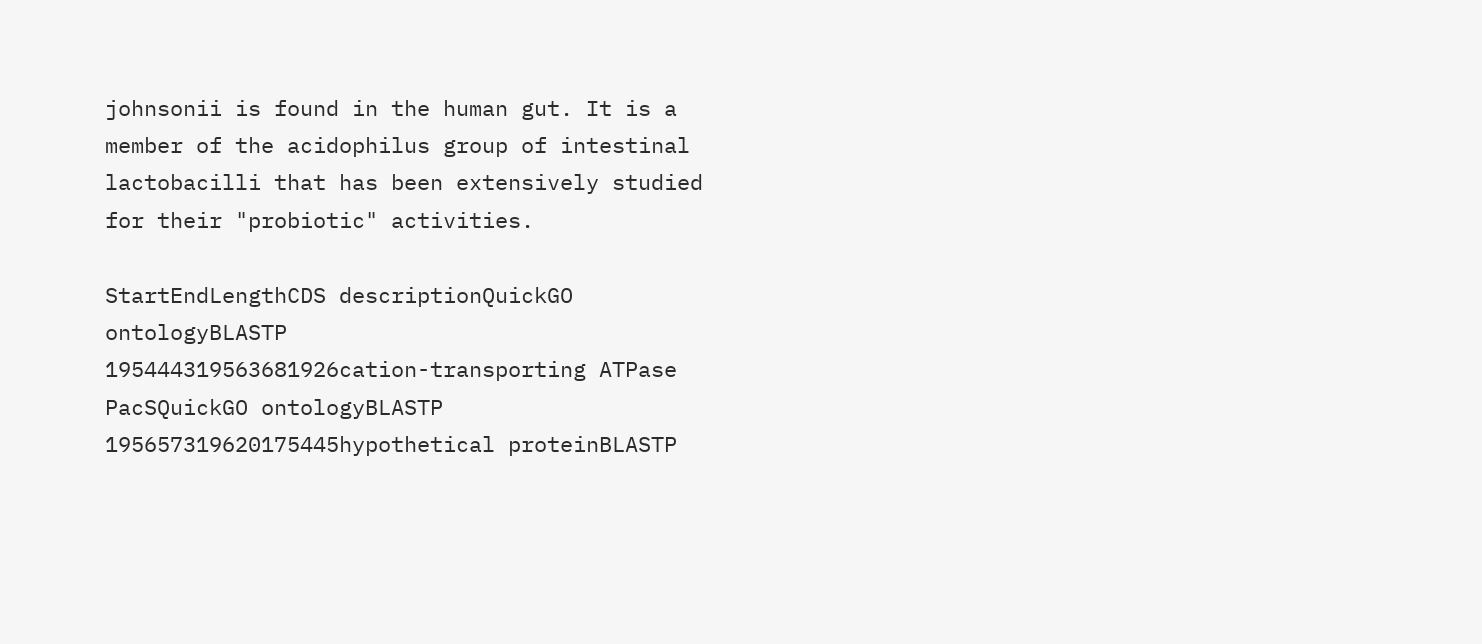johnsonii is found in the human gut. It is a member of the acidophilus group of intestinal lactobacilli that has been extensively studied for their "probiotic" activities.

StartEndLengthCDS descriptionQuickGO ontologyBLASTP
195444319563681926cation-transporting ATPase PacSQuickGO ontologyBLASTP
195657319620175445hypothetical proteinBLASTP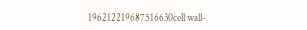196212219687516630cell wall-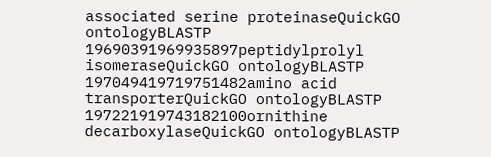associated serine proteinaseQuickGO ontologyBLASTP
19690391969935897peptidylprolyl isomeraseQuickGO ontologyBLASTP
197049419719751482amino acid transporterQuickGO ontologyBLASTP
197221919743182100ornithine decarboxylaseQuickGO ontologyBLASTP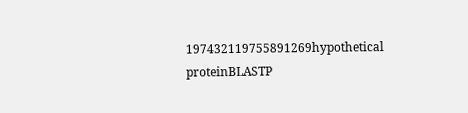197432119755891269hypothetical proteinBLASTP